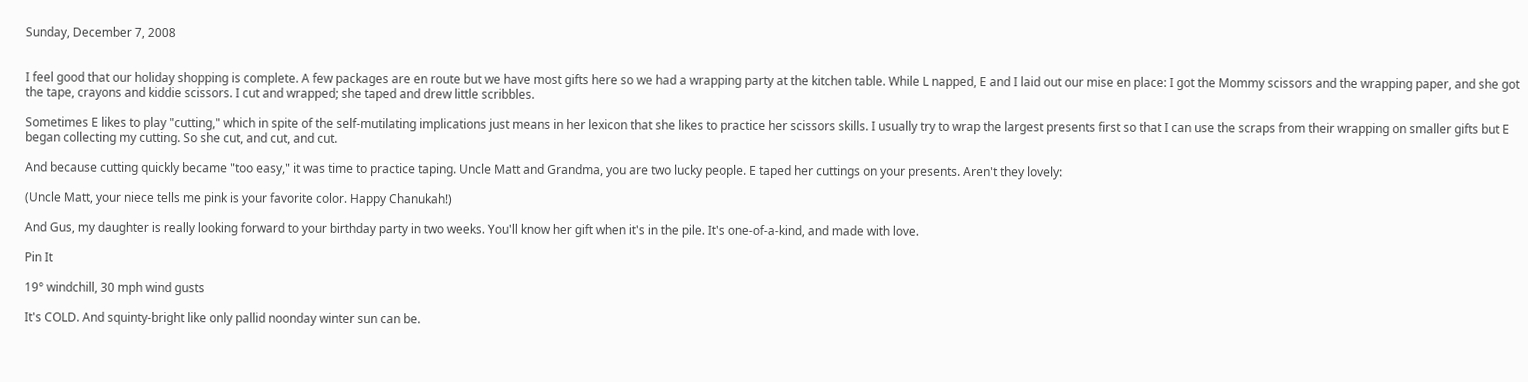Sunday, December 7, 2008


I feel good that our holiday shopping is complete. A few packages are en route but we have most gifts here so we had a wrapping party at the kitchen table. While L napped, E and I laid out our mise en place: I got the Mommy scissors and the wrapping paper, and she got the tape, crayons and kiddie scissors. I cut and wrapped; she taped and drew little scribbles.

Sometimes E likes to play "cutting," which in spite of the self-mutilating implications just means in her lexicon that she likes to practice her scissors skills. I usually try to wrap the largest presents first so that I can use the scraps from their wrapping on smaller gifts but E began collecting my cutting. So she cut, and cut, and cut.

And because cutting quickly became "too easy," it was time to practice taping. Uncle Matt and Grandma, you are two lucky people. E taped her cuttings on your presents. Aren't they lovely:

(Uncle Matt, your niece tells me pink is your favorite color. Happy Chanukah!)

And Gus, my daughter is really looking forward to your birthday party in two weeks. You'll know her gift when it's in the pile. It's one-of-a-kind, and made with love.

Pin It

19° windchill, 30 mph wind gusts

It's COLD. And squinty-bright like only pallid noonday winter sun can be.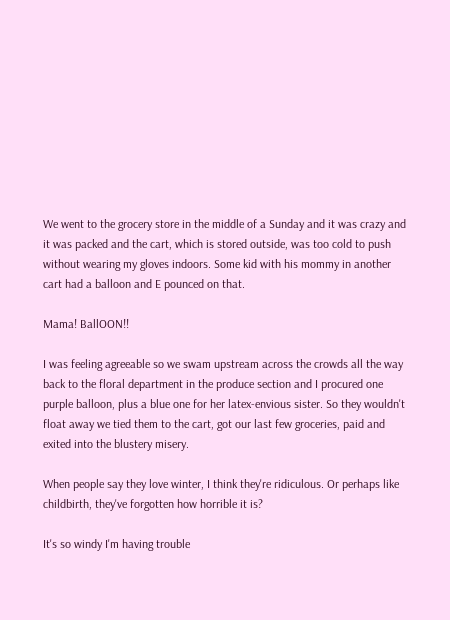We went to the grocery store in the middle of a Sunday and it was crazy and it was packed and the cart, which is stored outside, was too cold to push without wearing my gloves indoors. Some kid with his mommy in another cart had a balloon and E pounced on that.

Mama! BallOON!!

I was feeling agreeable so we swam upstream across the crowds all the way back to the floral department in the produce section and I procured one purple balloon, plus a blue one for her latex-envious sister. So they wouldn't float away we tied them to the cart, got our last few groceries, paid and exited into the blustery misery.

When people say they love winter, I think they're ridiculous. Or perhaps like childbirth, they've forgotten how horrible it is?

It's so windy I'm having trouble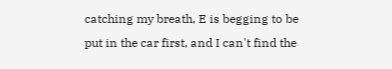catching my breath, E is begging to be put in the car first, and I can't find the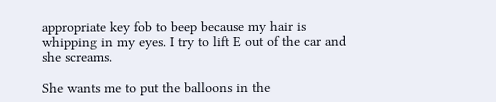appropriate key fob to beep because my hair is whipping in my eyes. I try to lift E out of the car and she screams.

She wants me to put the balloons in the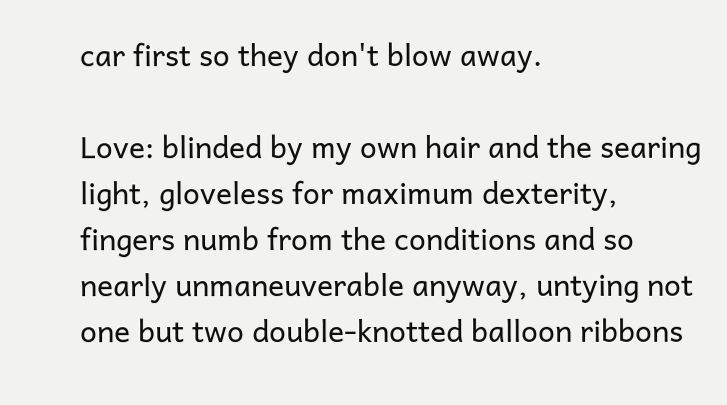car first so they don't blow away.

Love: blinded by my own hair and the searing light, gloveless for maximum dexterity, fingers numb from the conditions and so nearly unmaneuverable anyway, untying not one but two double-knotted balloon ribbons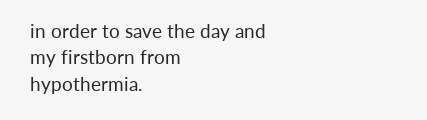in order to save the day and my firstborn from hypothermia.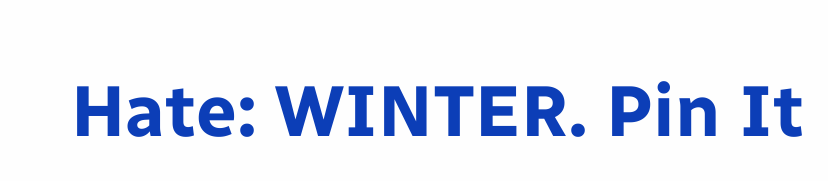Hate: WINTER. Pin It